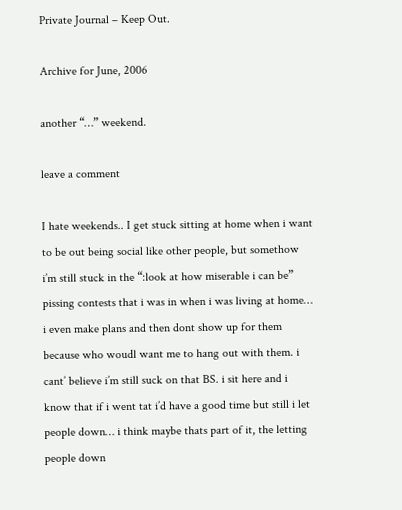Private Journal – Keep Out.

Archive for June, 2006

another “…” weekend.

leave a comment

I hate weekends.. I get stuck sitting at home when i want to be out being social like other people, but somethow i’m still stuck in the “:look at how miserable i can be” pissing contests that i was in when i was living at home… i even make plans and then dont show up for them because who woudl want me to hang out with them. i cant’ believe i’m still suck on that BS. i sit here and i know that if i went tat i’d have a good time but still i let people down… i think maybe thats part of it, the letting people down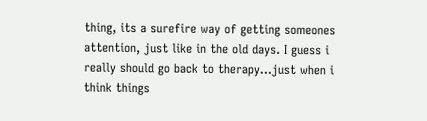thing, its a surefire way of getting someones attention, just like in the old days. I guess i really should go back to therapy…just when i think things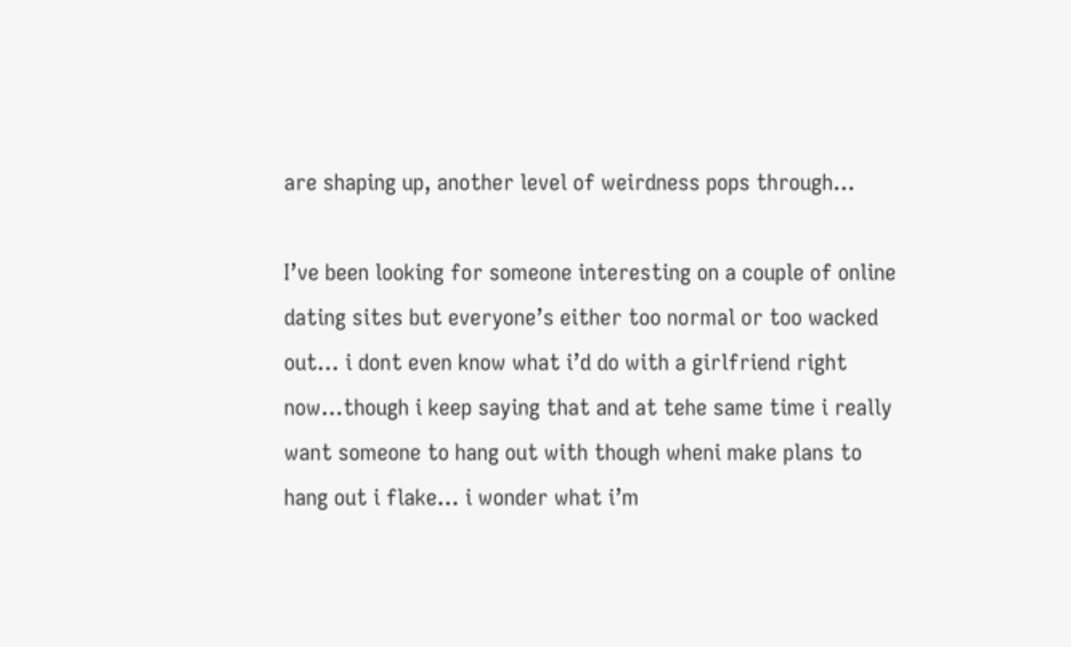are shaping up, another level of weirdness pops through…

I’ve been looking for someone interesting on a couple of online dating sites but everyone’s either too normal or too wacked out… i dont even know what i’d do with a girlfriend right now…though i keep saying that and at tehe same time i really want someone to hang out with though wheni make plans to hang out i flake… i wonder what i’m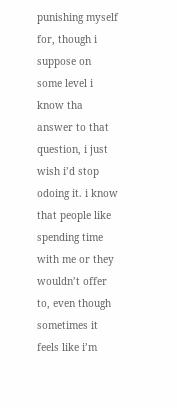punishing myself for, though i suppose on some level i know tha answer to that question, i just wish i’d stop odoing it. i know that people like spending time with me or they wouldn’t offer to, even though sometimes it feels like i’m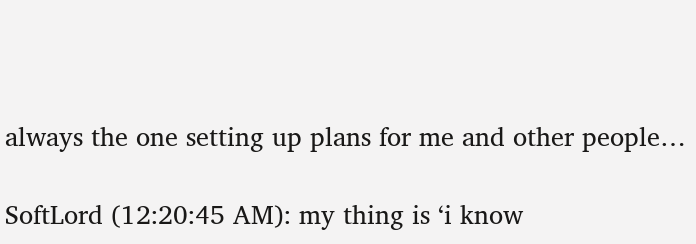always the one setting up plans for me and other people…

SoftLord (12:20:45 AM): my thing is ‘i know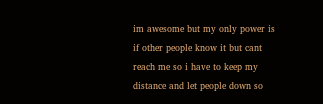im awesome but my only power is if other people know it but cant reach me so i have to keep my distance and let people down so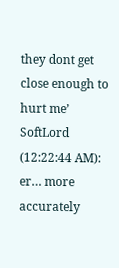they dont get close enough to hurt me’
SoftLord (12:22:44 AM): er… more accurately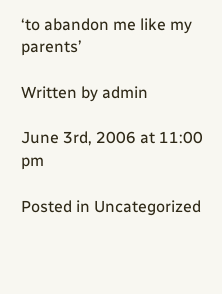‘to abandon me like my parents’

Written by admin

June 3rd, 2006 at 11:00 pm

Posted in Uncategorized